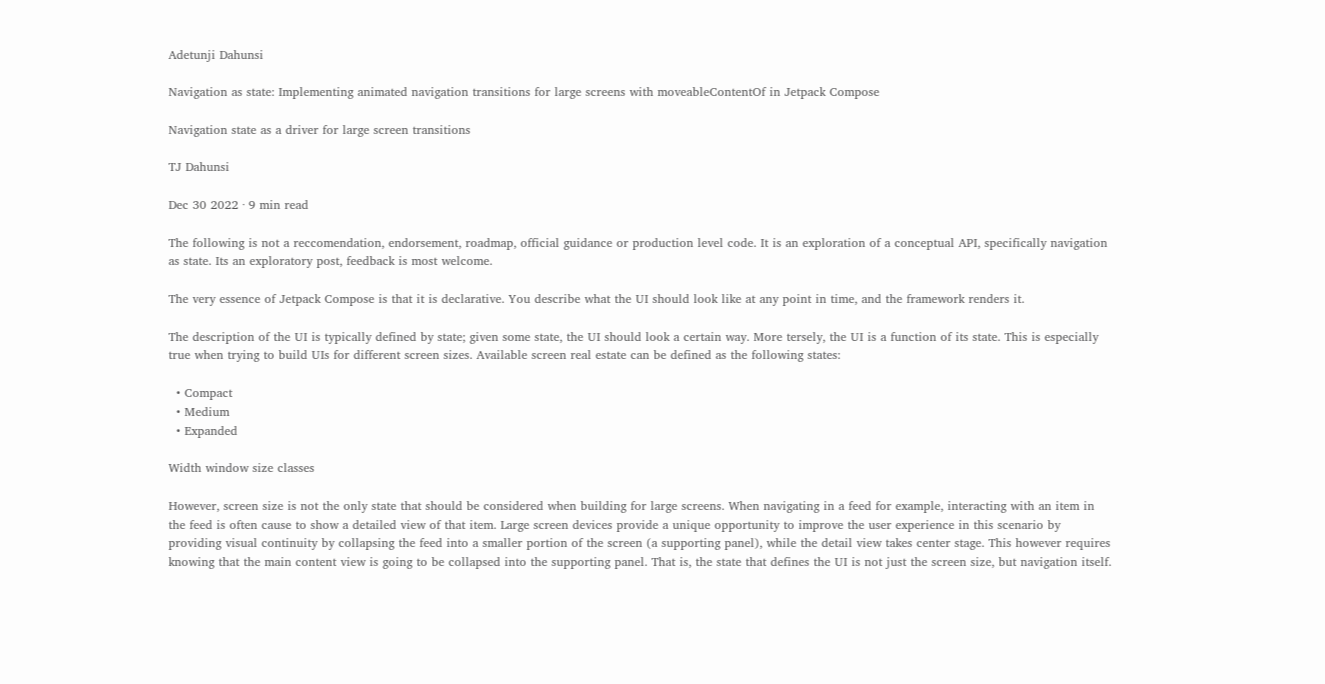Adetunji Dahunsi

Navigation as state: Implementing animated navigation transitions for large screens with moveableContentOf in Jetpack Compose

Navigation state as a driver for large screen transitions

TJ Dahunsi

Dec 30 2022 · 9 min read

The following is not a reccomendation, endorsement, roadmap, official guidance or production level code. It is an exploration of a conceptual API, specifically navigation as state. Its an exploratory post, feedback is most welcome.

The very essence of Jetpack Compose is that it is declarative. You describe what the UI should look like at any point in time, and the framework renders it.

The description of the UI is typically defined by state; given some state, the UI should look a certain way. More tersely, the UI is a function of its state. This is especially true when trying to build UIs for different screen sizes. Available screen real estate can be defined as the following states:

  • Compact
  • Medium
  • Expanded

Width window size classes

However, screen size is not the only state that should be considered when building for large screens. When navigating in a feed for example, interacting with an item in the feed is often cause to show a detailed view of that item. Large screen devices provide a unique opportunity to improve the user experience in this scenario by providing visual continuity by collapsing the feed into a smaller portion of the screen (a supporting panel), while the detail view takes center stage. This however requires knowing that the main content view is going to be collapsed into the supporting panel. That is, the state that defines the UI is not just the screen size, but navigation itself.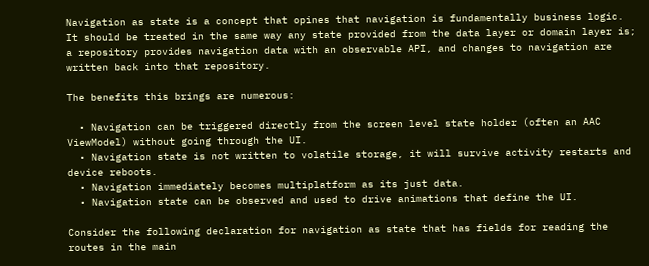Navigation as state is a concept that opines that navigation is fundamentally business logic. It should be treated in the same way any state provided from the data layer or domain layer is; a repository provides navigation data with an observable API, and changes to navigation are written back into that repository.

The benefits this brings are numerous:

  • Navigation can be triggered directly from the screen level state holder (often an AAC ViewModel) without going through the UI.
  • Navigation state is not written to volatile storage, it will survive activity restarts and device reboots.
  • Navigation immediately becomes multiplatform as its just data.
  • Navigation state can be observed and used to drive animations that define the UI.

Consider the following declaration for navigation as state that has fields for reading the routes in the main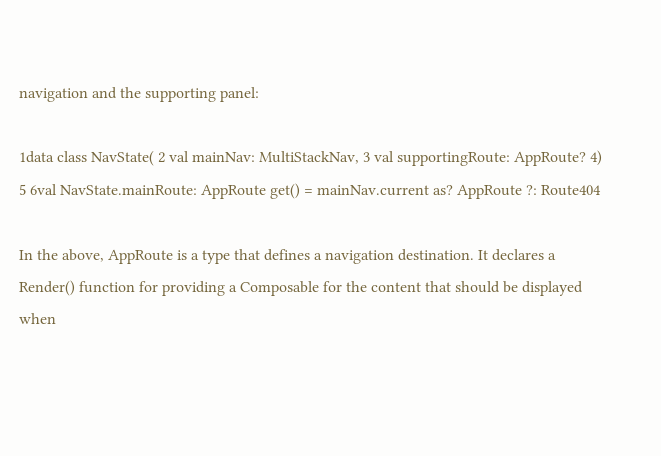navigation and the supporting panel:

1data class NavState( 2 val mainNav: MultiStackNav, 3 val supportingRoute: AppRoute? 4) 5 6val NavState.mainRoute: AppRoute get() = mainNav.current as? AppRoute ?: Route404

In the above, AppRoute is a type that defines a navigation destination. It declares a Render() function for providing a Composable for the content that should be displayed when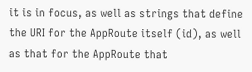it is in focus, as well as strings that define the URI for the AppRoute itself (id), as well as that for the AppRoute that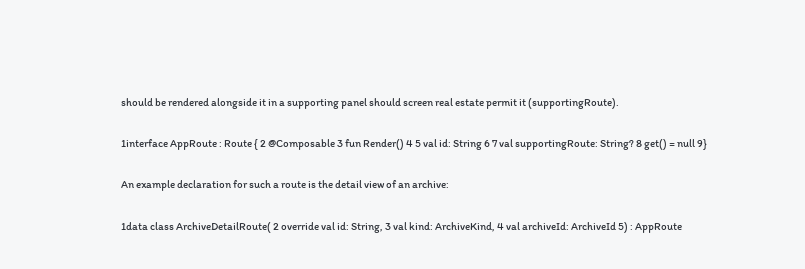should be rendered alongside it in a supporting panel should screen real estate permit it (supportingRoute).

1interface AppRoute : Route { 2 @Composable 3 fun Render() 4 5 val id: String 6 7 val supportingRoute: String? 8 get() = null 9}

An example declaration for such a route is the detail view of an archive:

1data class ArchiveDetailRoute( 2 override val id: String, 3 val kind: ArchiveKind, 4 val archiveId: ArchiveId 5) : AppRoute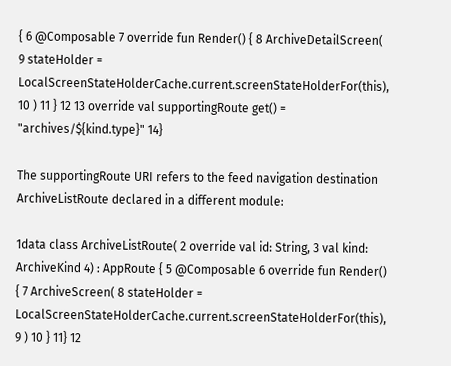{ 6 @Composable 7 override fun Render() { 8 ArchiveDetailScreen( 9 stateHolder = LocalScreenStateHolderCache.current.screenStateHolderFor(this), 10 ) 11 } 12 13 override val supportingRoute get() = "archives/${kind.type}" 14}

The supportingRoute URI refers to the feed navigation destination ArchiveListRoute declared in a different module:

1data class ArchiveListRoute( 2 override val id: String, 3 val kind: ArchiveKind 4) : AppRoute { 5 @Composable 6 override fun Render() { 7 ArchiveScreen( 8 stateHolder = LocalScreenStateHolderCache.current.screenStateHolderFor(this), 9 ) 10 } 11} 12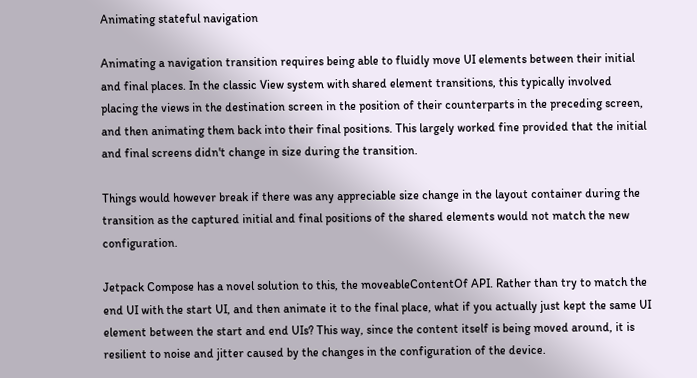Animating stateful navigation

Animating a navigation transition requires being able to fluidly move UI elements between their initial and final places. In the classic View system with shared element transitions, this typically involved placing the views in the destination screen in the position of their counterparts in the preceding screen, and then animating them back into their final positions. This largely worked fine provided that the initial and final screens didn't change in size during the transition.

Things would however break if there was any appreciable size change in the layout container during the transition as the captured initial and final positions of the shared elements would not match the new configuration.

Jetpack Compose has a novel solution to this, the moveableContentOf API. Rather than try to match the end UI with the start UI, and then animate it to the final place, what if you actually just kept the same UI element between the start and end UIs? This way, since the content itself is being moved around, it is resilient to noise and jitter caused by the changes in the configuration of the device.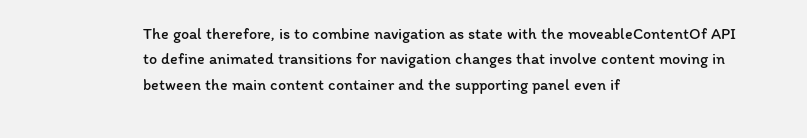The goal therefore, is to combine navigation as state with the moveableContentOf API to define animated transitions for navigation changes that involve content moving in between the main content container and the supporting panel even if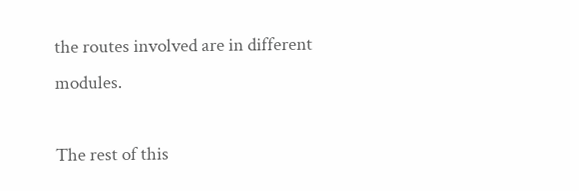the routes involved are in different modules.

The rest of this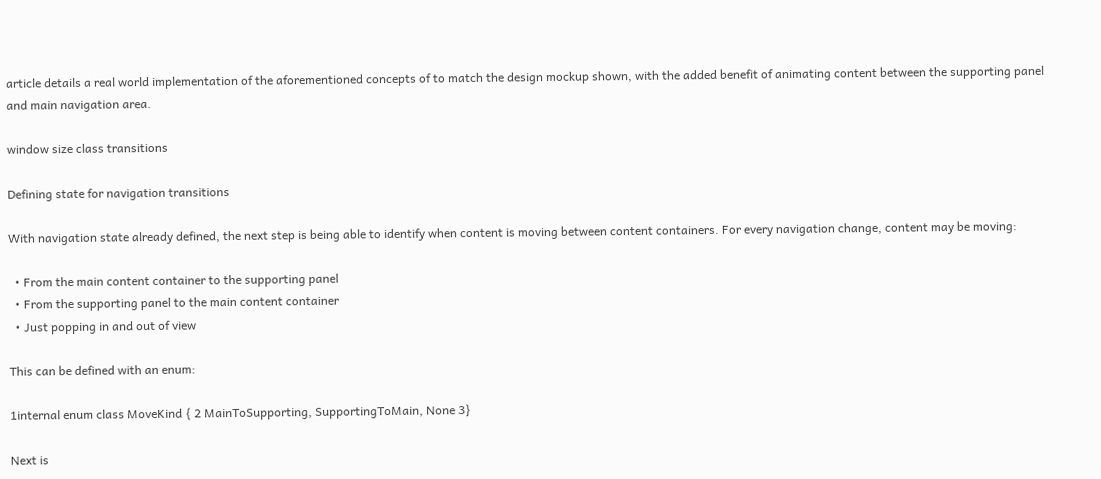article details a real world implementation of the aforementioned concepts of to match the design mockup shown, with the added benefit of animating content between the supporting panel and main navigation area.

window size class transitions

Defining state for navigation transitions

With navigation state already defined, the next step is being able to identify when content is moving between content containers. For every navigation change, content may be moving:

  • From the main content container to the supporting panel
  • From the supporting panel to the main content container
  • Just popping in and out of view

This can be defined with an enum:

1internal enum class MoveKind { 2 MainToSupporting, SupportingToMain, None 3}

Next is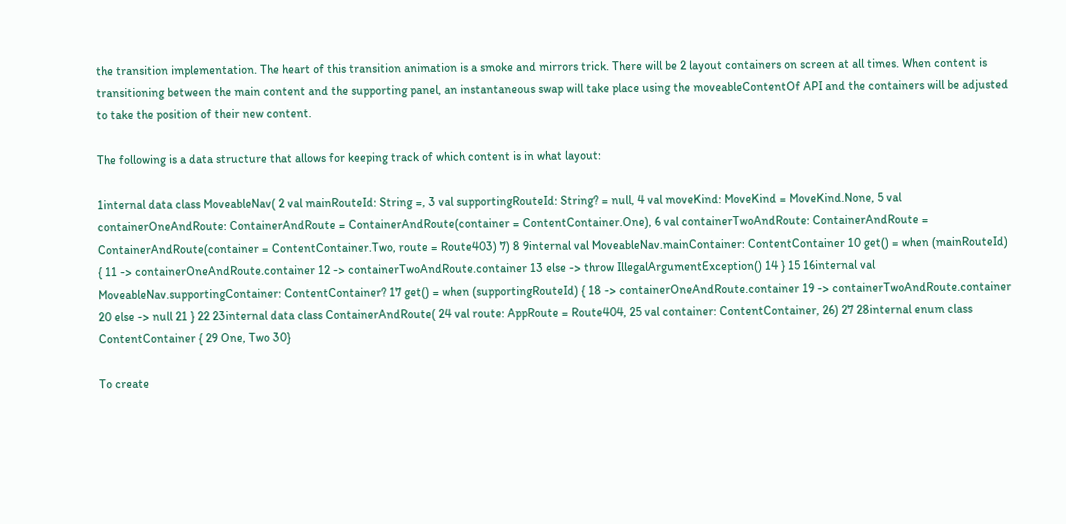the transition implementation. The heart of this transition animation is a smoke and mirrors trick. There will be 2 layout containers on screen at all times. When content is transitioning between the main content and the supporting panel, an instantaneous swap will take place using the moveableContentOf API and the containers will be adjusted to take the position of their new content.

The following is a data structure that allows for keeping track of which content is in what layout:

1internal data class MoveableNav( 2 val mainRouteId: String =, 3 val supportingRouteId: String? = null, 4 val moveKind: MoveKind = MoveKind.None, 5 val containerOneAndRoute: ContainerAndRoute = ContainerAndRoute(container = ContentContainer.One), 6 val containerTwoAndRoute: ContainerAndRoute = ContainerAndRoute(container = ContentContainer.Two, route = Route403) 7) 8 9internal val MoveableNav.mainContainer: ContentContainer 10 get() = when (mainRouteId) { 11 -> containerOneAndRoute.container 12 -> containerTwoAndRoute.container 13 else -> throw IllegalArgumentException() 14 } 15 16internal val MoveableNav.supportingContainer: ContentContainer? 17 get() = when (supportingRouteId) { 18 -> containerOneAndRoute.container 19 -> containerTwoAndRoute.container 20 else -> null 21 } 22 23internal data class ContainerAndRoute( 24 val route: AppRoute = Route404, 25 val container: ContentContainer, 26) 27 28internal enum class ContentContainer { 29 One, Two 30}

To create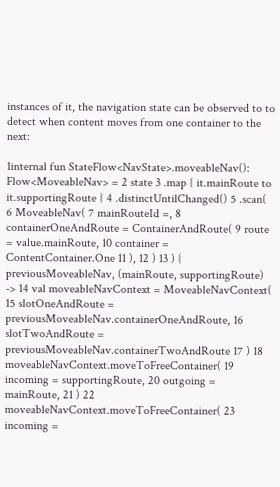instances of it, the navigation state can be observed to to detect when content moves from one container to the next:

1internal fun StateFlow<NavState>.moveableNav(): Flow<MoveableNav> = 2 state 3 .map { it.mainRoute to it.supportingRoute } 4 .distinctUntilChanged() 5 .scan( 6 MoveableNav( 7 mainRouteId =, 8 containerOneAndRoute = ContainerAndRoute( 9 route = value.mainRoute, 10 container = ContentContainer.One 11 ), 12 ) 13 ) { previousMoveableNav, (mainRoute, supportingRoute) -> 14 val moveableNavContext = MoveableNavContext( 15 slotOneAndRoute = previousMoveableNav.containerOneAndRoute, 16 slotTwoAndRoute = previousMoveableNav.containerTwoAndRoute 17 ) 18 moveableNavContext.moveToFreeContainer( 19 incoming = supportingRoute, 20 outgoing = mainRoute, 21 ) 22 moveableNavContext.moveToFreeContainer( 23 incoming =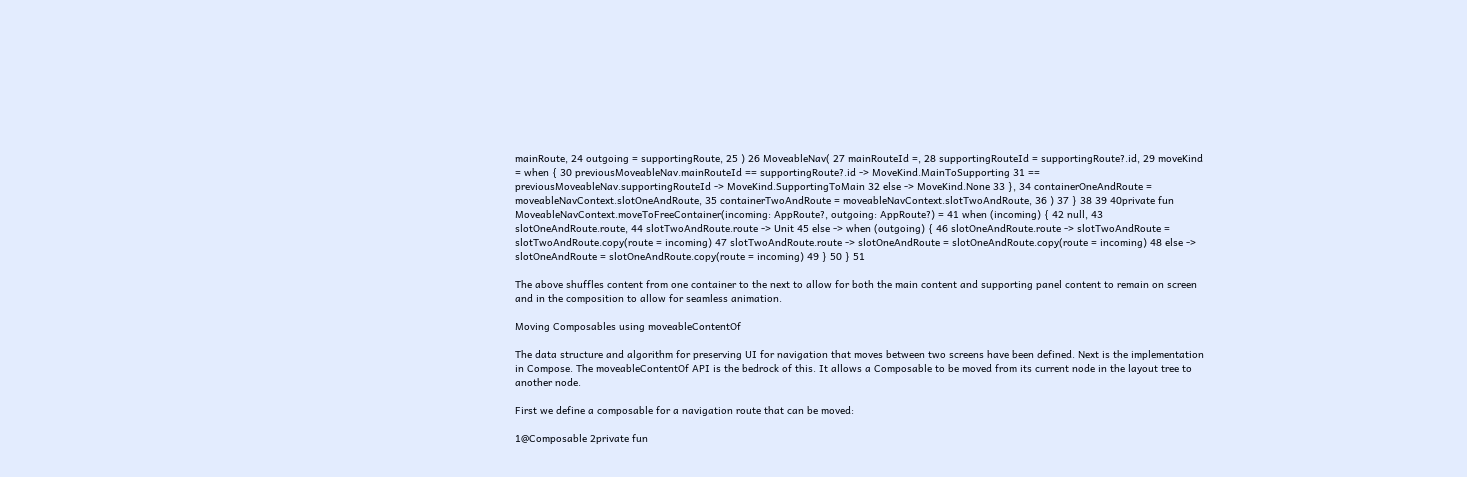mainRoute, 24 outgoing = supportingRoute, 25 ) 26 MoveableNav( 27 mainRouteId =, 28 supportingRouteId = supportingRoute?.id, 29 moveKind = when { 30 previousMoveableNav.mainRouteId == supportingRoute?.id -> MoveKind.MainToSupporting 31 == previousMoveableNav.supportingRouteId -> MoveKind.SupportingToMain 32 else -> MoveKind.None 33 }, 34 containerOneAndRoute = moveableNavContext.slotOneAndRoute, 35 containerTwoAndRoute = moveableNavContext.slotTwoAndRoute, 36 ) 37 } 38 39 40private fun MoveableNavContext.moveToFreeContainer(incoming: AppRoute?, outgoing: AppRoute?) = 41 when (incoming) { 42 null, 43 slotOneAndRoute.route, 44 slotTwoAndRoute.route -> Unit 45 else -> when (outgoing) { 46 slotOneAndRoute.route -> slotTwoAndRoute = slotTwoAndRoute.copy(route = incoming) 47 slotTwoAndRoute.route -> slotOneAndRoute = slotOneAndRoute.copy(route = incoming) 48 else -> slotOneAndRoute = slotOneAndRoute.copy(route = incoming) 49 } 50 } 51

The above shuffles content from one container to the next to allow for both the main content and supporting panel content to remain on screen and in the composition to allow for seamless animation.

Moving Composables using moveableContentOf

The data structure and algorithm for preserving UI for navigation that moves between two screens have been defined. Next is the implementation in Compose. The moveableContentOf API is the bedrock of this. It allows a Composable to be moved from its current node in the layout tree to another node.

First we define a composable for a navigation route that can be moved:

1@Composable 2private fun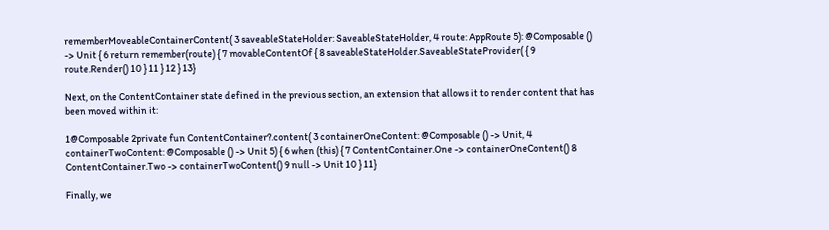rememberMoveableContainerContent( 3 saveableStateHolder: SaveableStateHolder, 4 route: AppRoute 5): @Composable () -> Unit { 6 return remember(route) { 7 movableContentOf { 8 saveableStateHolder.SaveableStateProvider( { 9 route.Render() 10 } 11 } 12 } 13}

Next, on the ContentContainer state defined in the previous section, an extension that allows it to render content that has been moved within it:

1@Composable 2private fun ContentContainer?.content( 3 containerOneContent: @Composable () -> Unit, 4 containerTwoContent: @Composable () -> Unit 5) { 6 when (this) { 7 ContentContainer.One -> containerOneContent() 8 ContentContainer.Two -> containerTwoContent() 9 null -> Unit 10 } 11}

Finally, we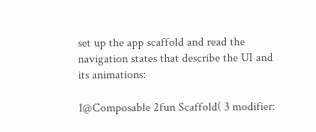set up the app scaffold and read the navigation states that describe the UI and its animations:

1@Composable 2fun Scaffold( 3 modifier: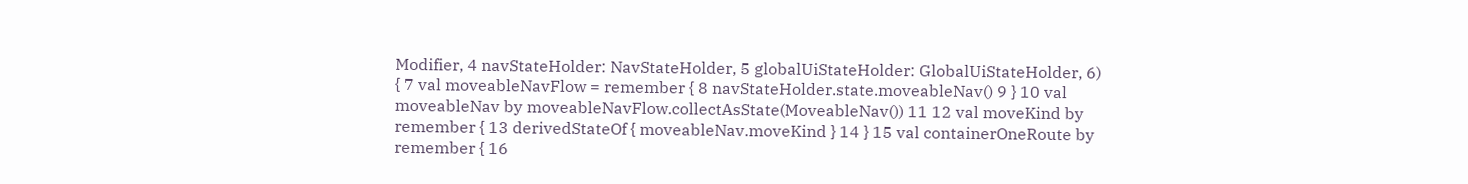Modifier, 4 navStateHolder: NavStateHolder, 5 globalUiStateHolder: GlobalUiStateHolder, 6) { 7 val moveableNavFlow = remember { 8 navStateHolder.state.moveableNav() 9 } 10 val moveableNav by moveableNavFlow.collectAsState(MoveableNav()) 11 12 val moveKind by remember { 13 derivedStateOf { moveableNav.moveKind } 14 } 15 val containerOneRoute by remember { 16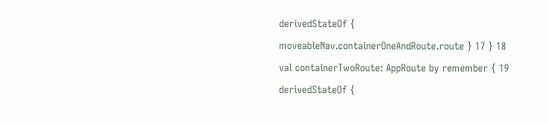derivedStateOf { moveableNav.containerOneAndRoute.route } 17 } 18 val containerTwoRoute: AppRoute by remember { 19 derivedStateOf {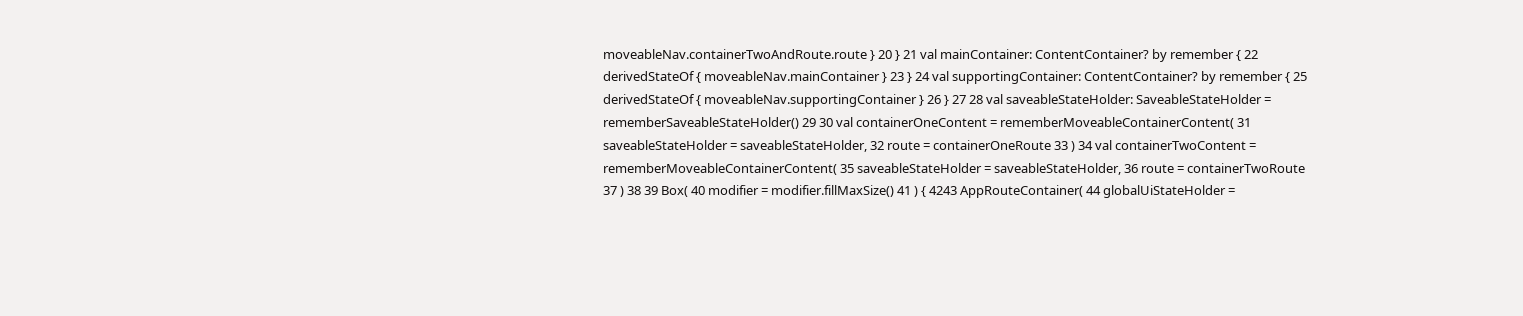moveableNav.containerTwoAndRoute.route } 20 } 21 val mainContainer: ContentContainer? by remember { 22 derivedStateOf { moveableNav.mainContainer } 23 } 24 val supportingContainer: ContentContainer? by remember { 25 derivedStateOf { moveableNav.supportingContainer } 26 } 27 28 val saveableStateHolder: SaveableStateHolder = rememberSaveableStateHolder() 29 30 val containerOneContent = rememberMoveableContainerContent( 31 saveableStateHolder = saveableStateHolder, 32 route = containerOneRoute 33 ) 34 val containerTwoContent = rememberMoveableContainerContent( 35 saveableStateHolder = saveableStateHolder, 36 route = containerTwoRoute 37 ) 38 39 Box( 40 modifier = modifier.fillMaxSize() 41 ) { 4243 AppRouteContainer( 44 globalUiStateHolder =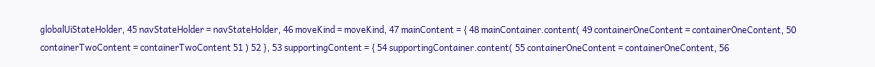globalUiStateHolder, 45 navStateHolder = navStateHolder, 46 moveKind = moveKind, 47 mainContent = { 48 mainContainer.content( 49 containerOneContent = containerOneContent, 50 containerTwoContent = containerTwoContent 51 ) 52 }, 53 supportingContent = { 54 supportingContainer.content( 55 containerOneContent = containerOneContent, 56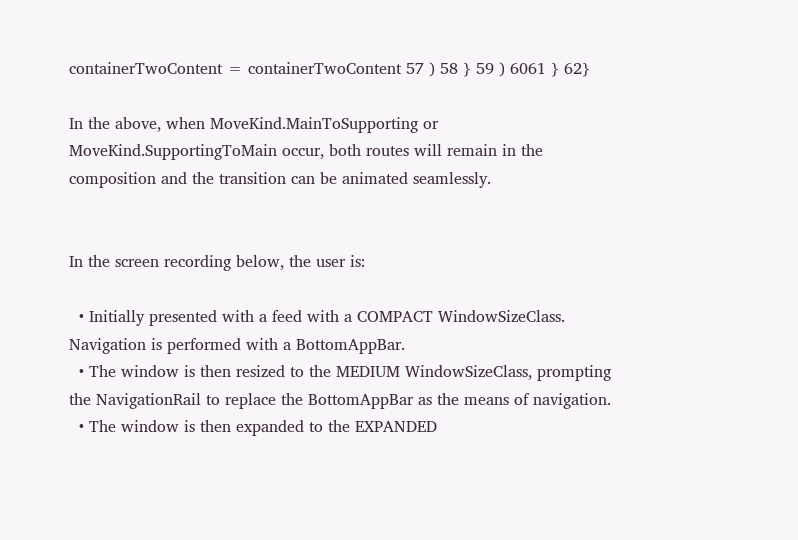containerTwoContent = containerTwoContent 57 ) 58 } 59 ) 6061 } 62}

In the above, when MoveKind.MainToSupporting or MoveKind.SupportingToMain occur, both routes will remain in the composition and the transition can be animated seamlessly.


In the screen recording below, the user is:

  • Initially presented with a feed with a COMPACT WindowSizeClass. Navigation is performed with a BottomAppBar.
  • The window is then resized to the MEDIUM WindowSizeClass, prompting the NavigationRail to replace the BottomAppBar as the means of navigation.
  • The window is then expanded to the EXPANDED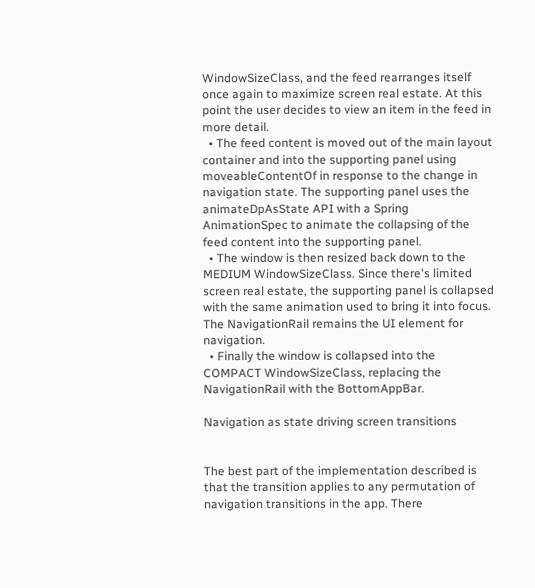WindowSizeClass, and the feed rearranges itself once again to maximize screen real estate. At this point the user decides to view an item in the feed in more detail.
  • The feed content is moved out of the main layout container and into the supporting panel using moveableContentOf in response to the change in navigation state. The supporting panel uses the animateDpAsState API with a Spring AnimationSpec to animate the collapsing of the feed content into the supporting panel.
  • The window is then resized back down to the MEDIUM WindowSizeClass. Since there's limited screen real estate, the supporting panel is collapsed with the same animation used to bring it into focus. The NavigationRail remains the UI element for navigation.
  • Finally the window is collapsed into the COMPACT WindowSizeClass, replacing the NavigationRail with the BottomAppBar.

Navigation as state driving screen transitions


The best part of the implementation described is that the transition applies to any permutation of navigation transitions in the app. There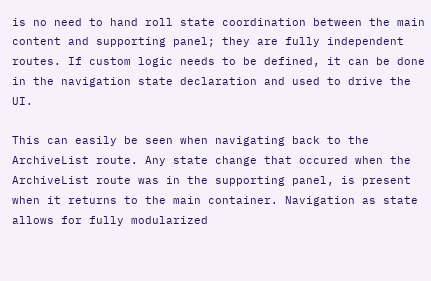is no need to hand roll state coordination between the main content and supporting panel; they are fully independent routes. If custom logic needs to be defined, it can be done in the navigation state declaration and used to drive the UI.

This can easily be seen when navigating back to the ArchiveList route. Any state change that occured when the ArchiveList route was in the supporting panel, is present when it returns to the main container. Navigation as state allows for fully modularized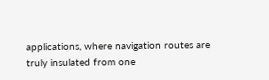applications, where navigation routes are truly insulated from one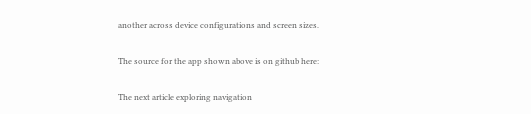another across device configurations and screen sizes.

The source for the app shown above is on github here:

The next article exploring navigation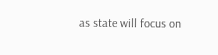as state will focus on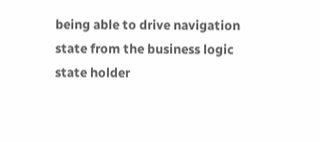being able to drive navigation state from the business logic state holder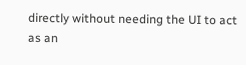directly without needing the UI to act as an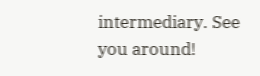intermediary. See you around!